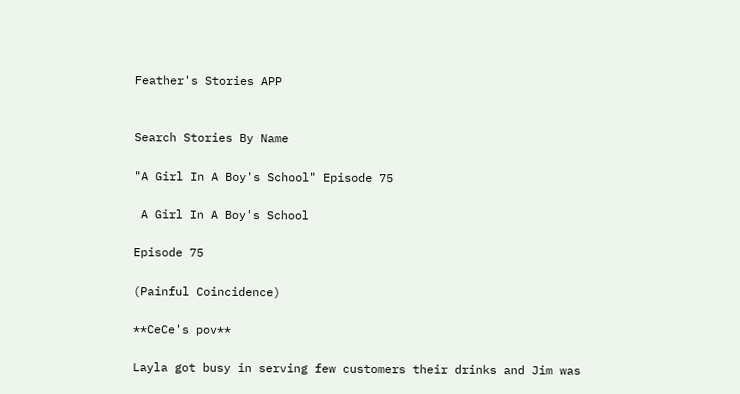Feather's Stories APP


Search Stories By Name

"A Girl In A Boy's School" Episode 75

 A Girl In A Boy's School

Episode 75

(Painful Coincidence)

**CeCe's pov**

Layla got busy in serving few customers their drinks and Jim was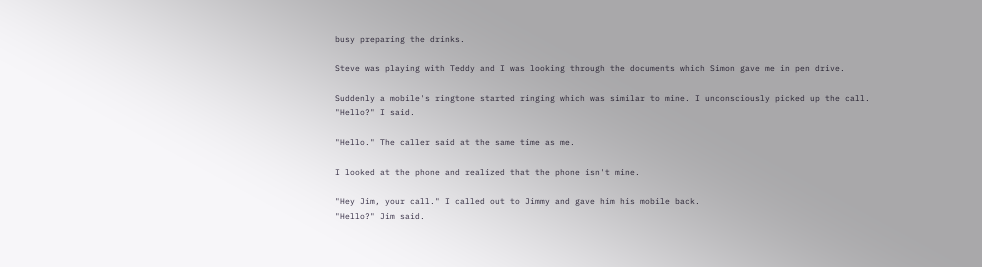busy preparing the drinks.

Steve was playing with Teddy and I was looking through the documents which Simon gave me in pen drive.

Suddenly a mobile's ringtone started ringing which was similar to mine. I unconsciously picked up the call.
"Hello?" I said.

"Hello." The caller said at the same time as me.

I looked at the phone and realized that the phone isn't mine.

"Hey Jim, your call." I called out to Jimmy and gave him his mobile back.
"Hello?" Jim said.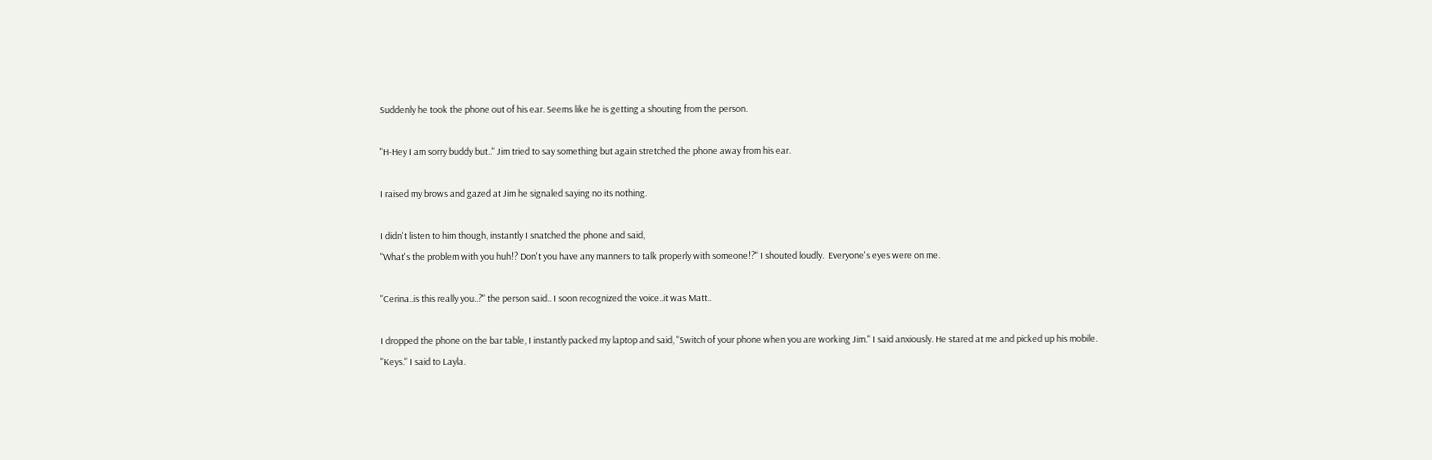Suddenly he took the phone out of his ear. Seems like he is getting a shouting from the person.

"H-Hey I am sorry buddy but.." Jim tried to say something but again stretched the phone away from his ear.

I raised my brows and gazed at Jim he signaled saying no its nothing.

I didn't listen to him though, instantly I snatched the phone and said,
"What's the problem with you huh!? Don't you have any manners to talk properly with someone!?" I shouted loudly.  Everyone's eyes were on me.

"Cerina..is this really you..?" the person said.. I soon recognized the voice..it was Matt..

I dropped the phone on the bar table, I instantly packed my laptop and said, "Switch of your phone when you are working Jim." I said anxiously. He stared at me and picked up his mobile.
"Keys." I said to Layla.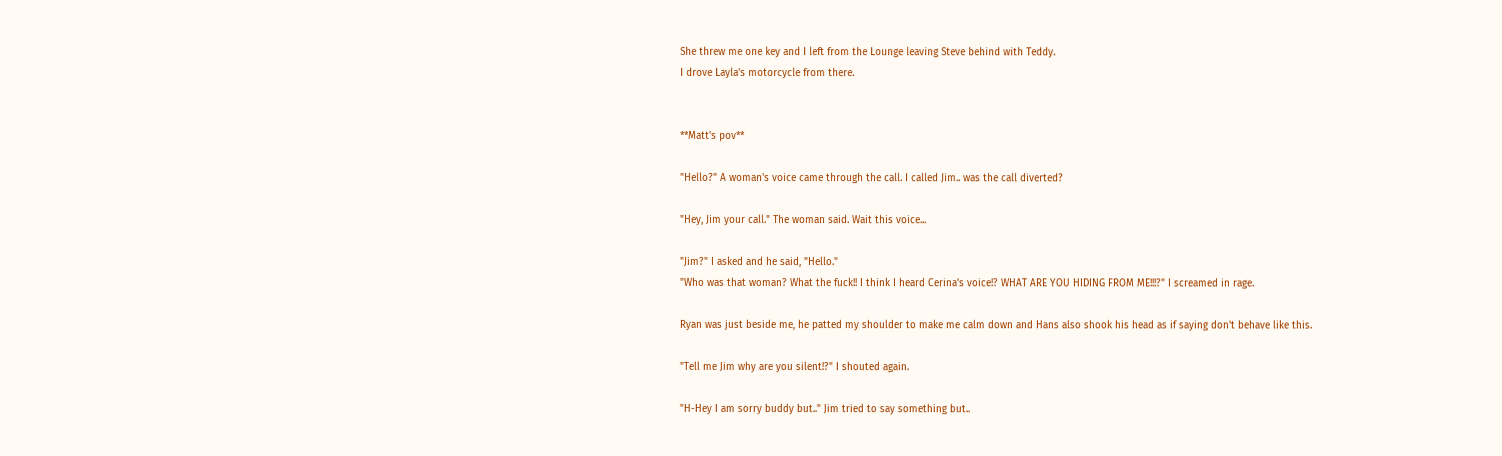She threw me one key and I left from the Lounge leaving Steve behind with Teddy.
I drove Layla's motorcycle from there.


**Matt's pov**

"Hello?" A woman's voice came through the call. I called Jim.. was the call diverted?

"Hey, Jim your call." The woman said. Wait this voice...

"Jim?" I asked and he said, "Hello."
"Who was that woman? What the fuck!! I think I heard Cerina's voice!? WHAT ARE YOU HIDING FROM ME!!!?" I screamed in rage.

Ryan was just beside me, he patted my shoulder to make me calm down and Hans also shook his head as if saying don't behave like this.

"Tell me Jim why are you silent!?" I shouted again.

"H-Hey I am sorry buddy but.." Jim tried to say something but..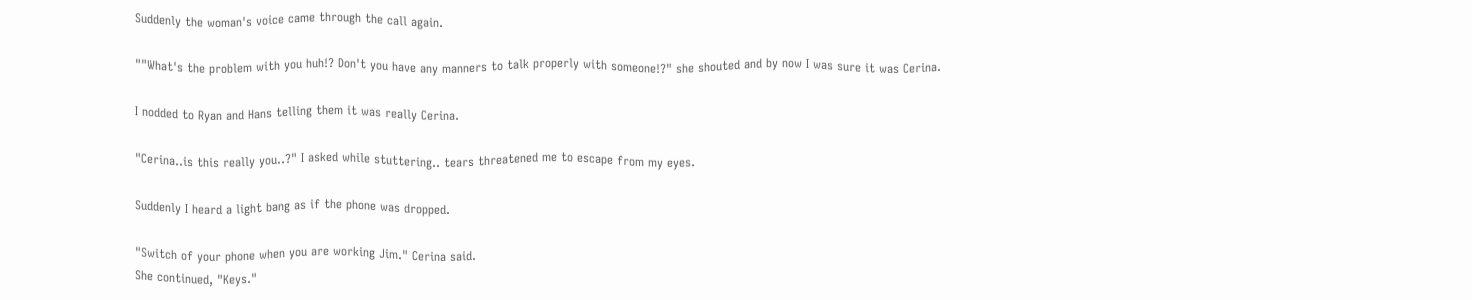Suddenly the woman's voice came through the call again.

""What's the problem with you huh!? Don't you have any manners to talk properly with someone!?" she shouted and by now I was sure it was Cerina.

I nodded to Ryan and Hans telling them it was really Cerina.

"Cerina..is this really you..?" I asked while stuttering.. tears threatened me to escape from my eyes.

Suddenly I heard a light bang as if the phone was dropped.

"Switch of your phone when you are working Jim." Cerina said.
She continued, "Keys."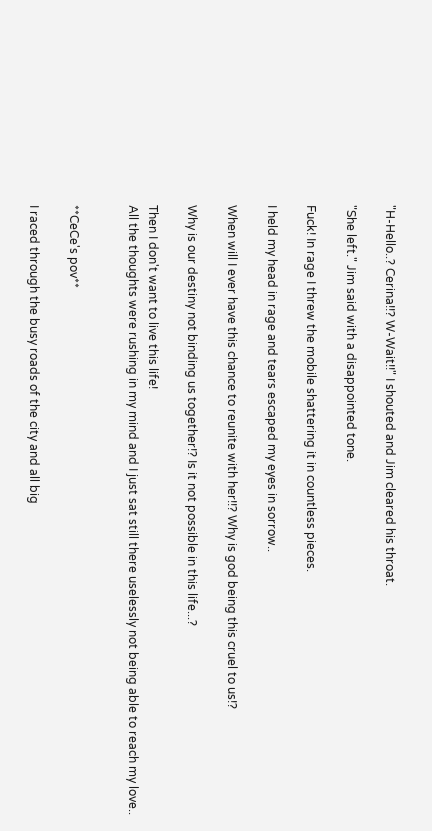"H-Hello..? Cerina!!? W-Wait!!" I shouted and Jim cleared his throat.

"She left." Jim said with a disappointed tone.

Fuck! In rage I threw the mobile shattering it in countless pieces.

I held my head in rage and tears escaped my eyes in sorrow..

When will I ever have this chance to reunite with her!!? Why is god being this cruel to us!?

Why is our destiny not binding us together!? Is it not possible in this life...?

Then I don't want to live this life!
All the thoughts were rushing in my mind and I just sat still there uselessly not being able to reach my love..


**CeCe's pov**

I raced through the busy roads of the city and all big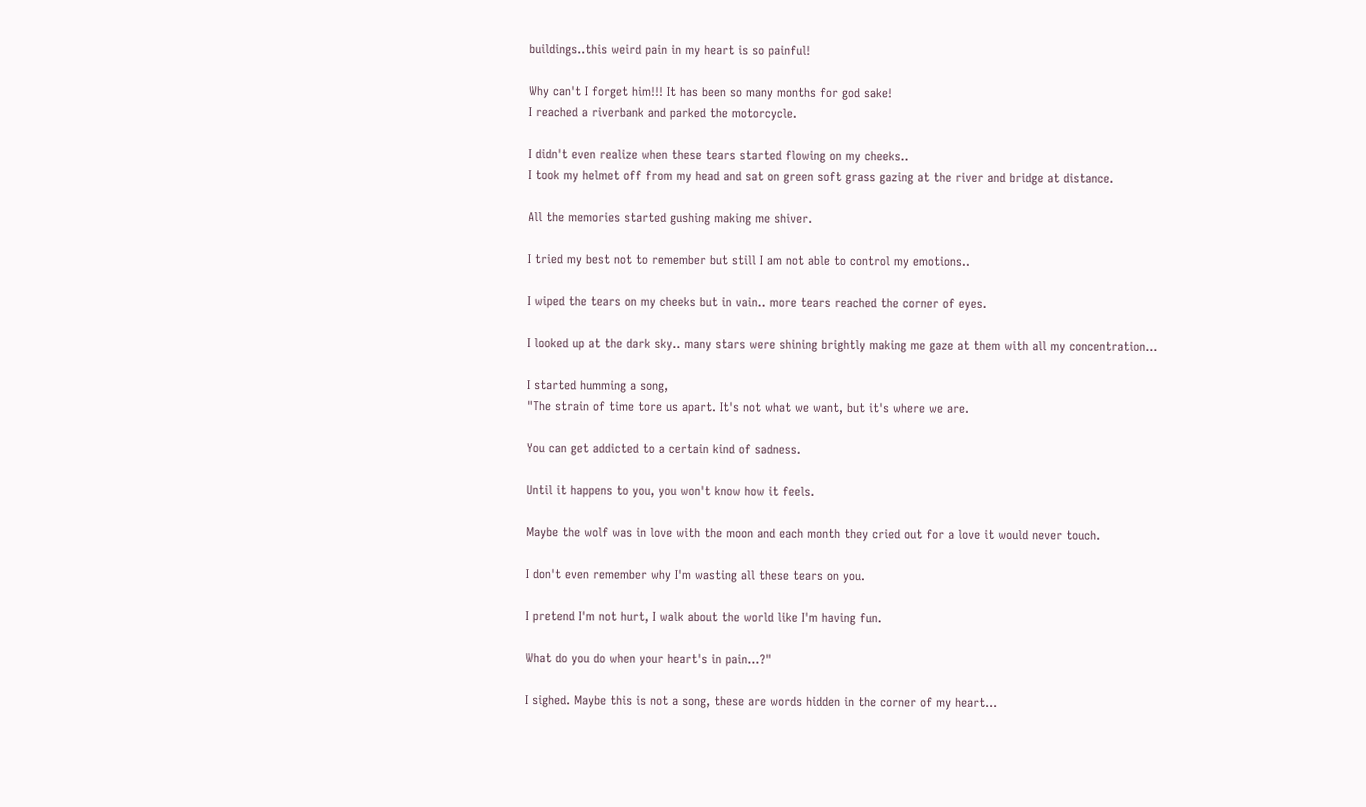buildings..this weird pain in my heart is so painful!

Why can't I forget him!!! It has been so many months for god sake!
I reached a riverbank and parked the motorcycle.

I didn't even realize when these tears started flowing on my cheeks..
I took my helmet off from my head and sat on green soft grass gazing at the river and bridge at distance.

All the memories started gushing making me shiver.

I tried my best not to remember but still I am not able to control my emotions..

I wiped the tears on my cheeks but in vain.. more tears reached the corner of eyes.

I looked up at the dark sky.. many stars were shining brightly making me gaze at them with all my concentration...

I started humming a song,
"The strain of time tore us apart. It's not what we want, but it's where we are.

You can get addicted to a certain kind of sadness.

Until it happens to you, you won't know how it feels.

Maybe the wolf was in love with the moon and each month they cried out for a love it would never touch.

I don't even remember why I'm wasting all these tears on you.

I pretend I'm not hurt, I walk about the world like I'm having fun.

What do you do when your heart's in pain...?"

I sighed. Maybe this is not a song, these are words hidden in the corner of my heart...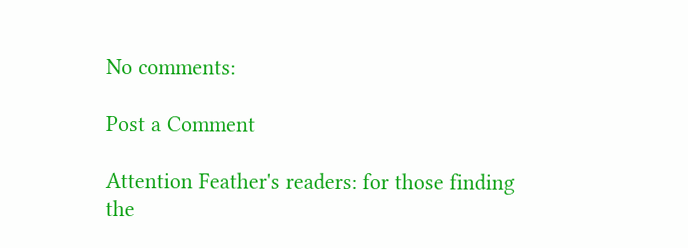No comments:

Post a Comment

Attention Feather's readers: for those finding the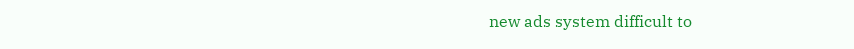new ads system difficult to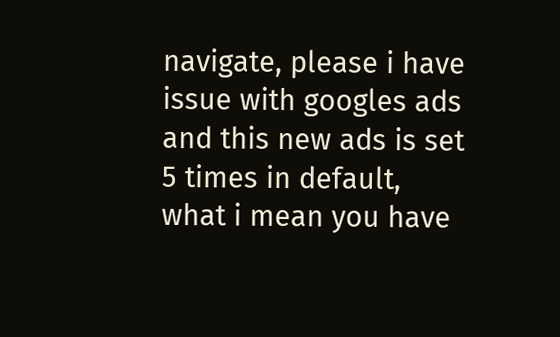navigate, please i have issue with googles ads and this new ads is set 5 times in default, what i mean you have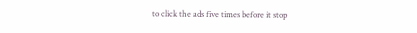to click the ads five times before it stop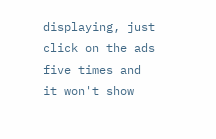displaying, just click on the ads five times and it won't show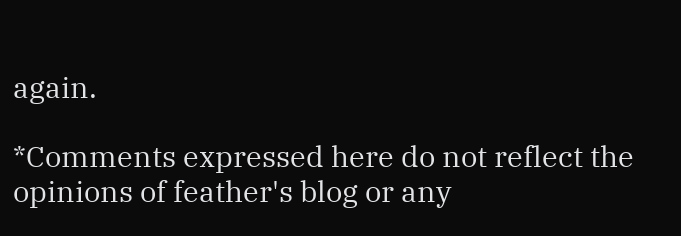again.

*Comments expressed here do not reflect the opinions of feather's blog or any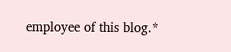employee of this blog.*